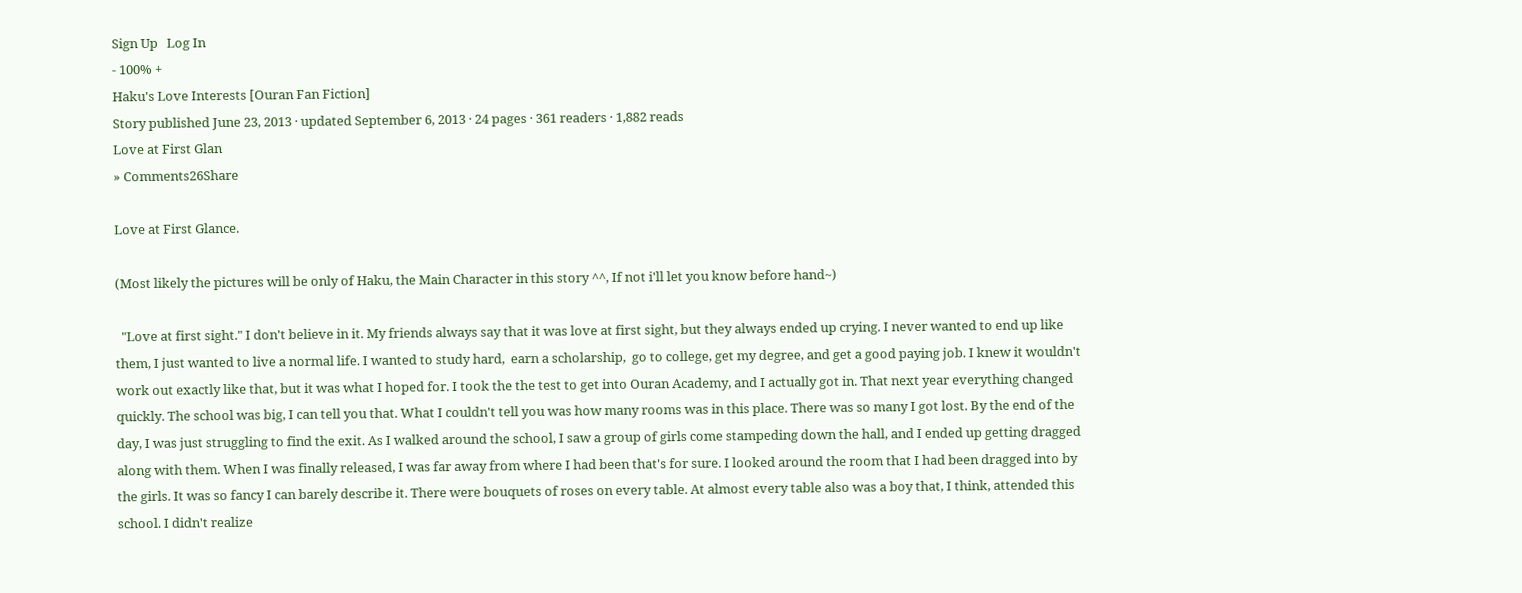Sign Up   Log In
- 100% +
Haku's Love Interests [Ouran Fan Fiction]
Story published June 23, 2013 · updated September 6, 2013 · 24 pages · 361 readers · 1,882 reads
Love at First Glan
» Comments26Share

Love at First Glance.

(Most likely the pictures will be only of Haku, the Main Character in this story ^^, If not i'll let you know before hand~)

  "Love at first sight." I don't believe in it. My friends always say that it was love at first sight, but they always ended up crying. I never wanted to end up like them, I just wanted to live a normal life. I wanted to study hard,  earn a scholarship,  go to college, get my degree, and get a good paying job. I knew it wouldn't work out exactly like that, but it was what I hoped for. I took the the test to get into Ouran Academy, and I actually got in. That next year everything changed quickly. The school was big, I can tell you that. What I couldn't tell you was how many rooms was in this place. There was so many I got lost. By the end of the day, I was just struggling to find the exit. As I walked around the school, I saw a group of girls come stampeding down the hall, and I ended up getting dragged along with them. When I was finally released, I was far away from where I had been that's for sure. I looked around the room that I had been dragged into by the girls. It was so fancy I can barely describe it. There were bouquets of roses on every table. At almost every table also was a boy that, I think, attended this school. I didn't realize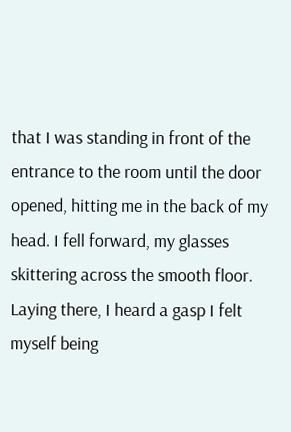that I was standing in front of the entrance to the room until the door opened, hitting me in the back of my head. I fell forward, my glasses skittering across the smooth floor. Laying there, I heard a gasp I felt myself being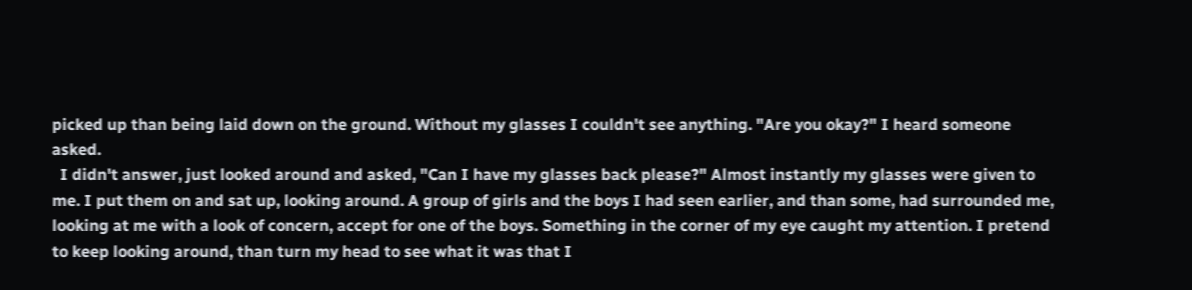picked up than being laid down on the ground. Without my glasses I couldn't see anything. "Are you okay?" I heard someone asked.
  I didn't answer, just looked around and asked, "Can I have my glasses back please?" Almost instantly my glasses were given to me. I put them on and sat up, looking around. A group of girls and the boys I had seen earlier, and than some, had surrounded me, looking at me with a look of concern, accept for one of the boys. Something in the corner of my eye caught my attention. I pretend to keep looking around, than turn my head to see what it was that I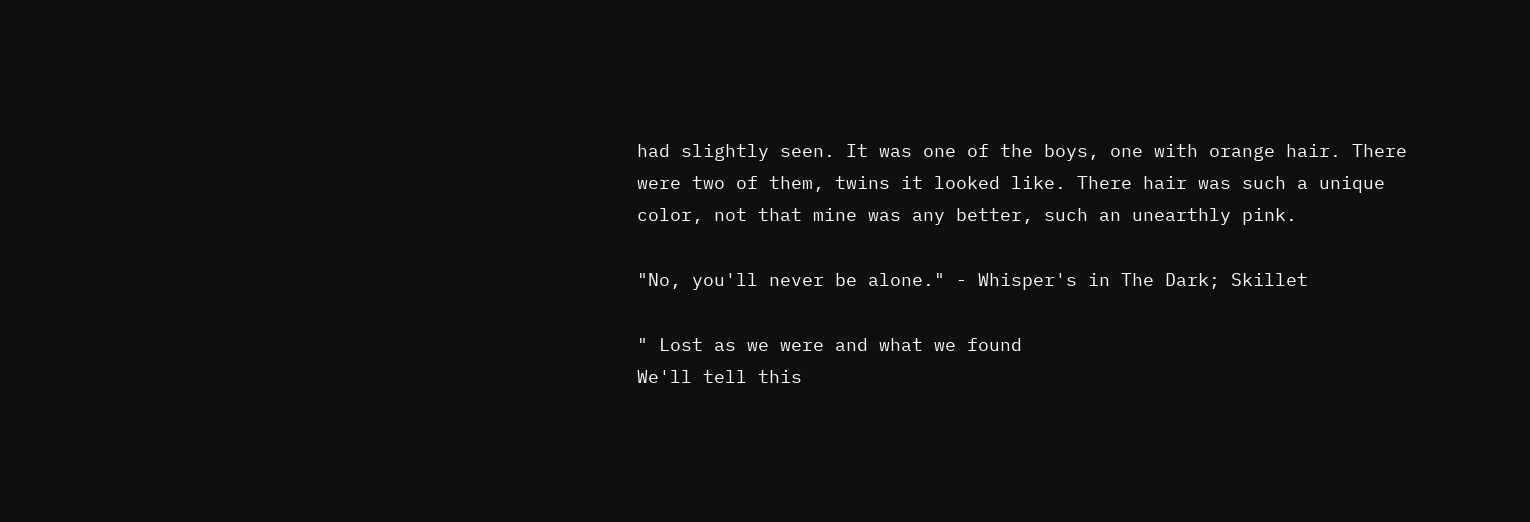had slightly seen. It was one of the boys, one with orange hair. There were two of them, twins it looked like. There hair was such a unique color, not that mine was any better, such an unearthly pink.

"No, you'll never be alone." - Whisper's in The Dark; Skillet

" Lost as we were and what we found
We'll tell this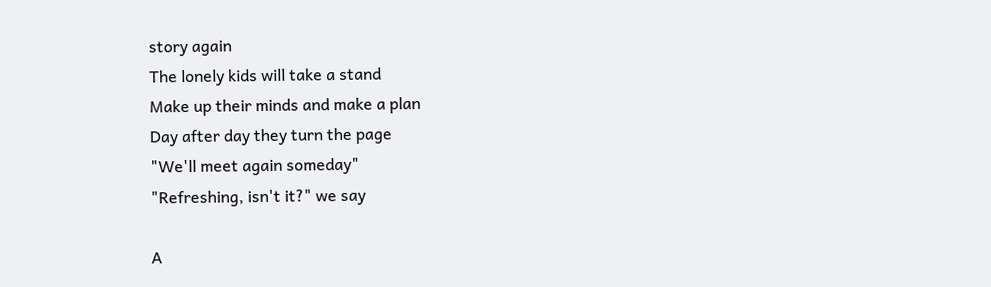story again
The lonely kids will take a stand
Make up their minds and make a plan
Day after day they turn the page
"We'll meet again someday"
"Refreshing, isn't it?" we say

A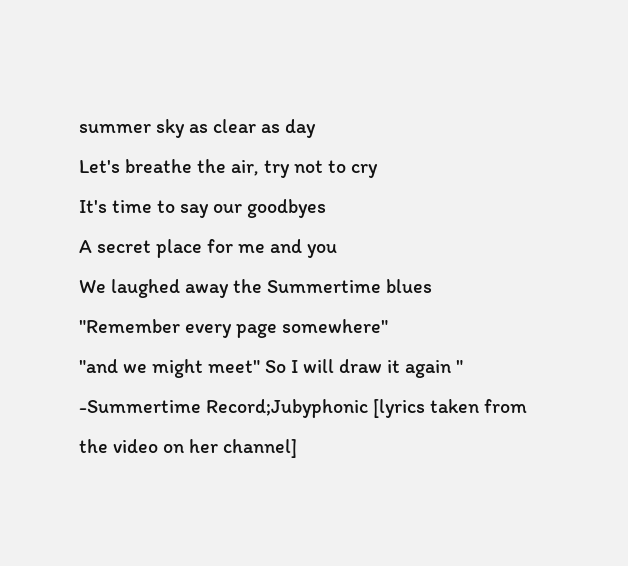summer sky as clear as day
Let's breathe the air, try not to cry
It's time to say our goodbyes
A secret place for me and you
We laughed away the Summertime blues
"Remember every page somewhere"
"and we might meet" So I will draw it again " -Summertime Record;Jubyphonic [lyrics taken from the video on her channel]